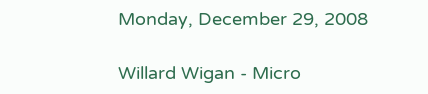Monday, December 29, 2008

Willard Wigan - Micro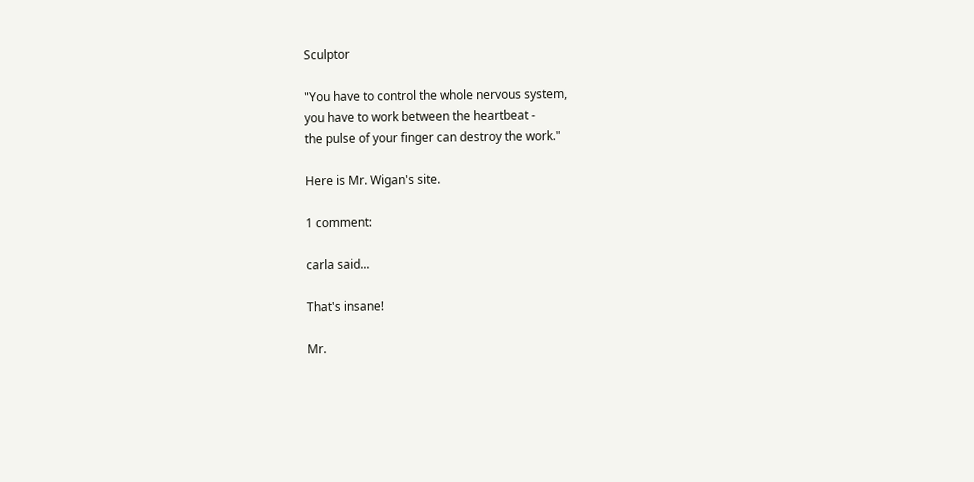Sculptor

"You have to control the whole nervous system,
you have to work between the heartbeat -
the pulse of your finger can destroy the work."

Here is Mr. Wigan's site.

1 comment:

carla said...

That's insane!

Mr.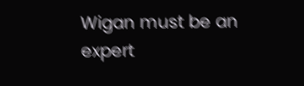Wigan must be an expert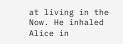at living in the Now. He inhaled Alice in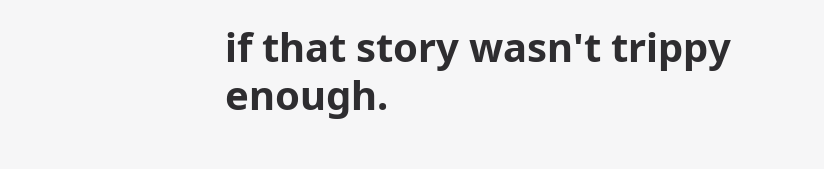if that story wasn't trippy enough.